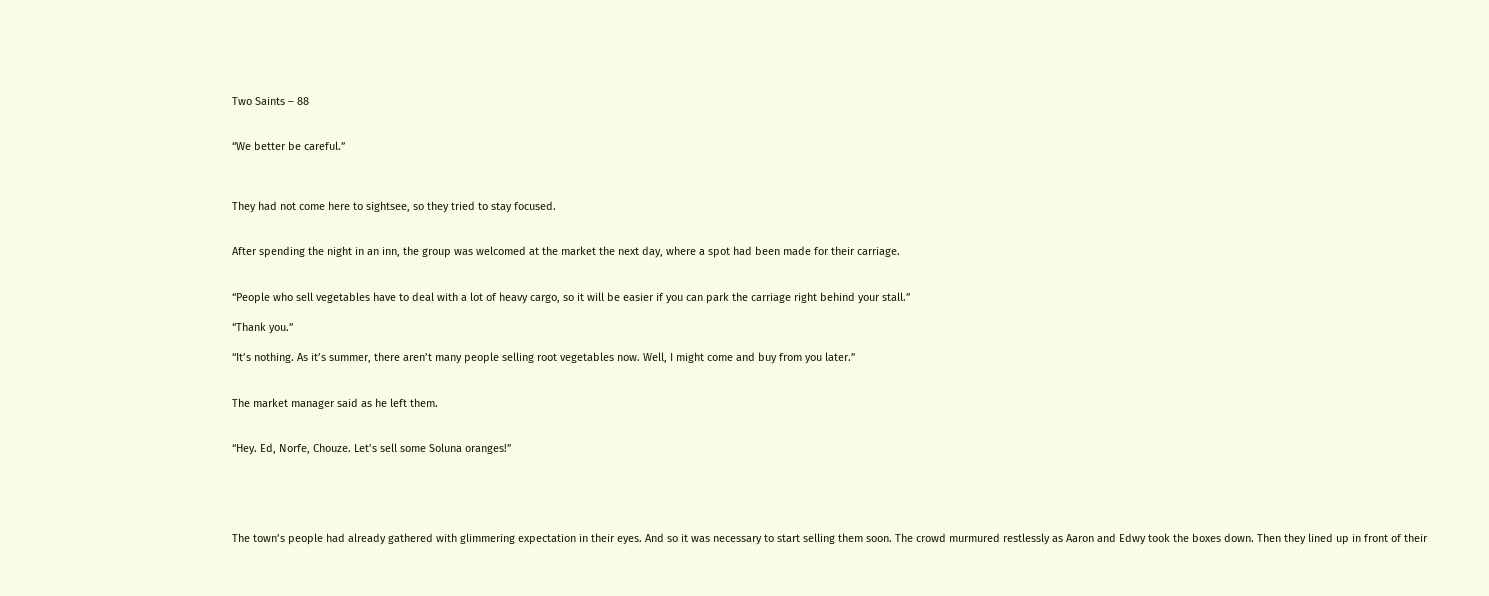Two Saints – 88


“We better be careful.”



They had not come here to sightsee, so they tried to stay focused.


After spending the night in an inn, the group was welcomed at the market the next day, where a spot had been made for their carriage.


“People who sell vegetables have to deal with a lot of heavy cargo, so it will be easier if you can park the carriage right behind your stall.”

“Thank you.”

“It’s nothing. As it’s summer, there aren’t many people selling root vegetables now. Well, I might come and buy from you later.”


The market manager said as he left them.


“Hey. Ed, Norfe, Chouze. Let’s sell some Soluna oranges!”





The town’s people had already gathered with glimmering expectation in their eyes. And so it was necessary to start selling them soon. The crowd murmured restlessly as Aaron and Edwy took the boxes down. Then they lined up in front of their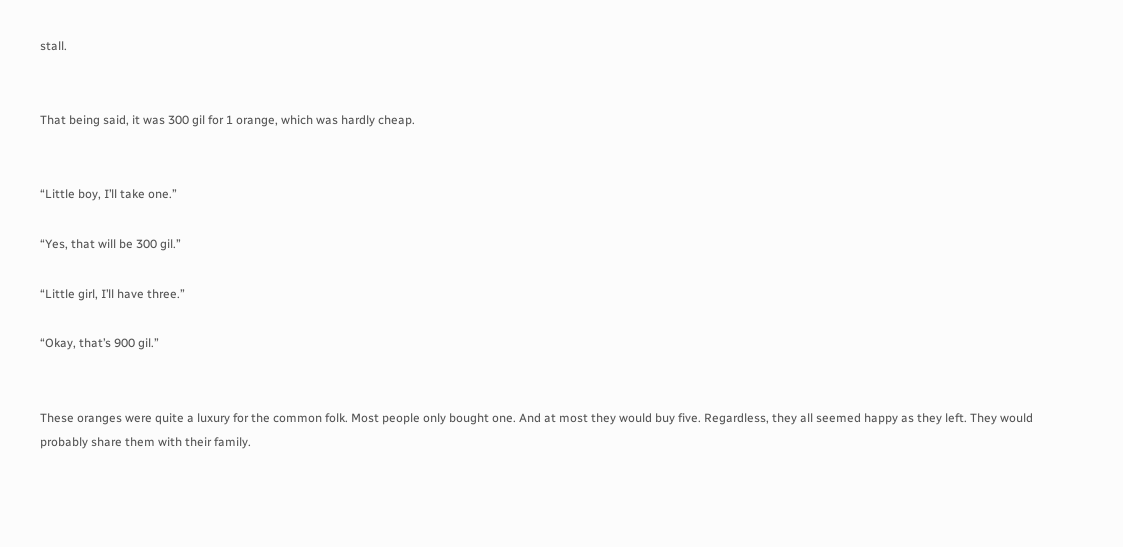stall.


That being said, it was 300 gil for 1 orange, which was hardly cheap.


“Little boy, I’ll take one.”

“Yes, that will be 300 gil.”

“Little girl, I’ll have three.”

“Okay, that’s 900 gil.”


These oranges were quite a luxury for the common folk. Most people only bought one. And at most they would buy five. Regardless, they all seemed happy as they left. They would probably share them with their family.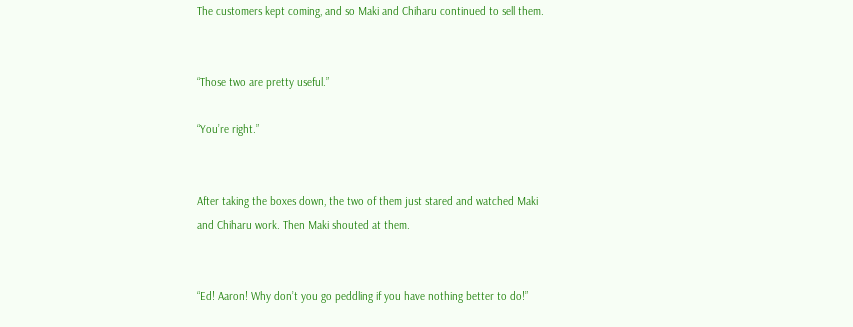The customers kept coming, and so Maki and Chiharu continued to sell them.


“Those two are pretty useful.”

“You’re right.”


After taking the boxes down, the two of them just stared and watched Maki and Chiharu work. Then Maki shouted at them.


“Ed! Aaron! Why don’t you go peddling if you have nothing better to do!”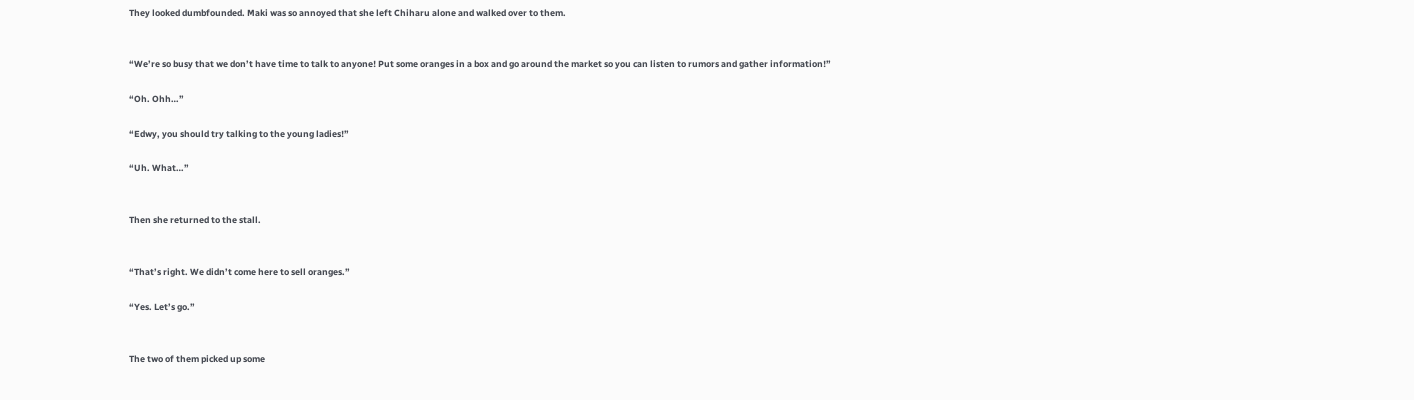They looked dumbfounded. Maki was so annoyed that she left Chiharu alone and walked over to them.


“We’re so busy that we don’t have time to talk to anyone! Put some oranges in a box and go around the market so you can listen to rumors and gather information!”

“Oh. Ohh…”

“Edwy, you should try talking to the young ladies!”

“Uh. What…”


Then she returned to the stall.


“That’s right. We didn’t come here to sell oranges.”

“Yes. Let’s go.”


The two of them picked up some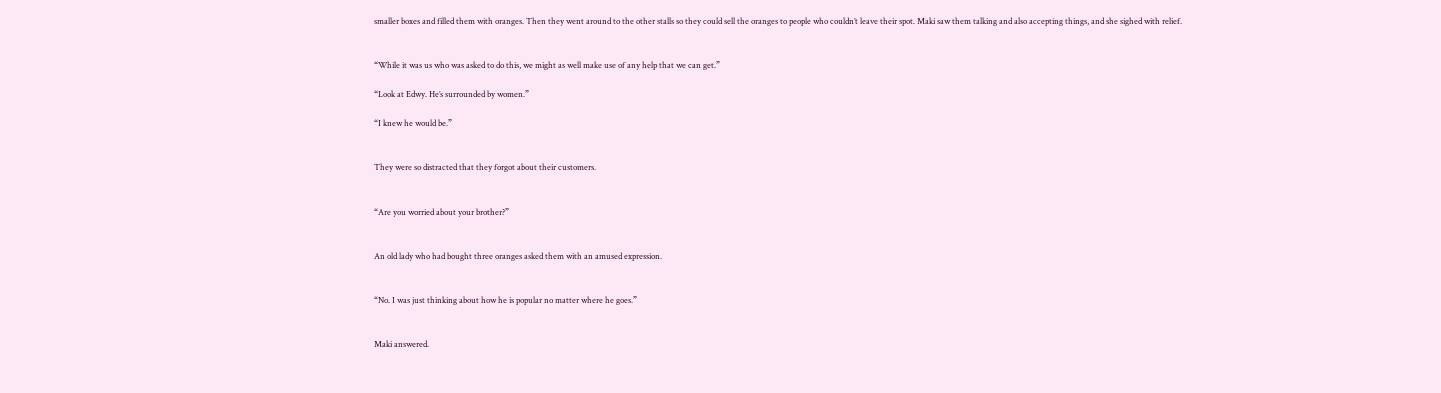smaller boxes and filled them with oranges. Then they went around to the other stalls so they could sell the oranges to people who couldn’t leave their spot. Maki saw them talking and also accepting things, and she sighed with relief.


“While it was us who was asked to do this, we might as well make use of any help that we can get.”

“Look at Edwy. He’s surrounded by women.”

“I knew he would be.”


They were so distracted that they forgot about their customers.


“Are you worried about your brother?”


An old lady who had bought three oranges asked them with an amused expression.


“No. I was just thinking about how he is popular no matter where he goes.”


Maki answered.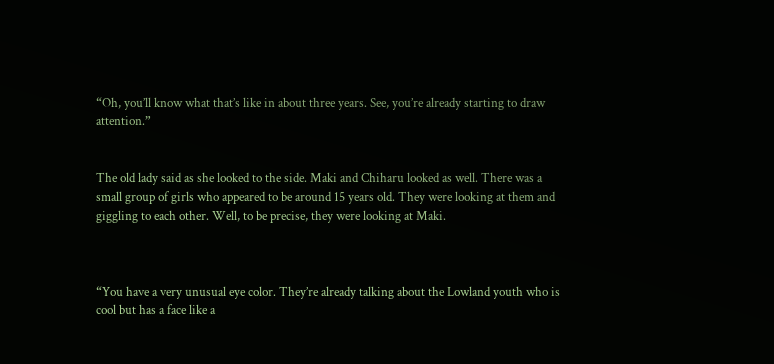“Oh, you’ll know what that’s like in about three years. See, you’re already starting to draw attention.”


The old lady said as she looked to the side. Maki and Chiharu looked as well. There was a small group of girls who appeared to be around 15 years old. They were looking at them and giggling to each other. Well, to be precise, they were looking at Maki.



“You have a very unusual eye color. They’re already talking about the Lowland youth who is cool but has a face like a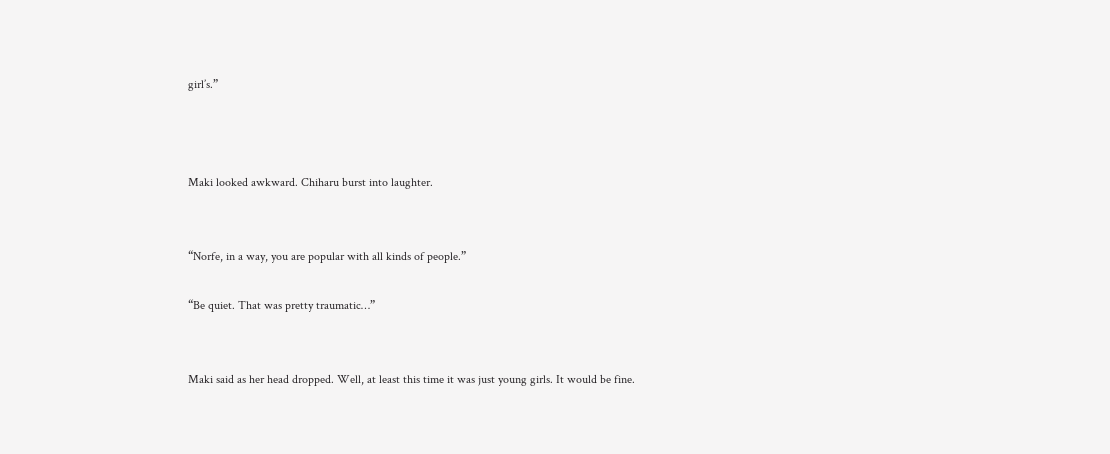girl’s.”



Maki looked awkward. Chiharu burst into laughter.


“Norfe, in a way, you are popular with all kinds of people.”

“Be quiet. That was pretty traumatic…”


Maki said as her head dropped. Well, at least this time it was just young girls. It would be fine.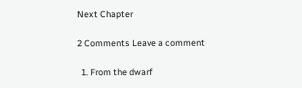Next Chapter

2 Comments Leave a comment

  1. From the dwarf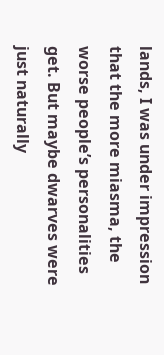lands, I was under impression that the more miasma, the worse people’s personalities get. But maybe dwarves were just naturally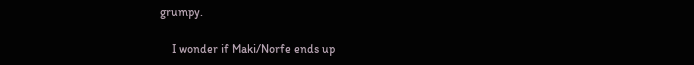grumpy.

    I wonder if Maki/Norfe ends up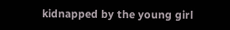kidnapped by the young girl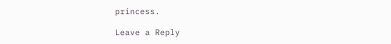princess.

Leave a Reply